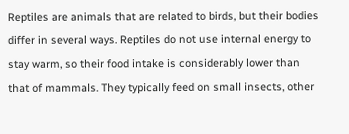Reptiles are animals that are related to birds, but their bodies differ in several ways. Reptiles do not use internal energy to stay warm, so their food intake is considerably lower than that of mammals. They typically feed on small insects, other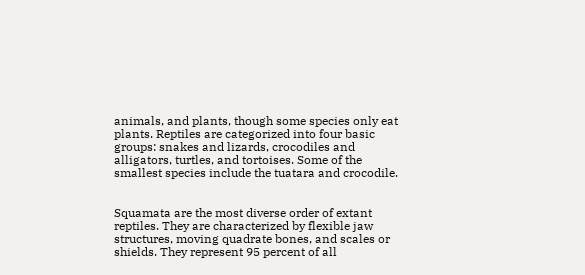animals, and plants, though some species only eat plants. Reptiles are categorized into four basic groups: snakes and lizards, crocodiles and alligators, turtles, and tortoises. Some of the smallest species include the tuatara and crocodile.


Squamata are the most diverse order of extant reptiles. They are characterized by flexible jaw structures, moving quadrate bones, and scales or shields. They represent 95 percent of all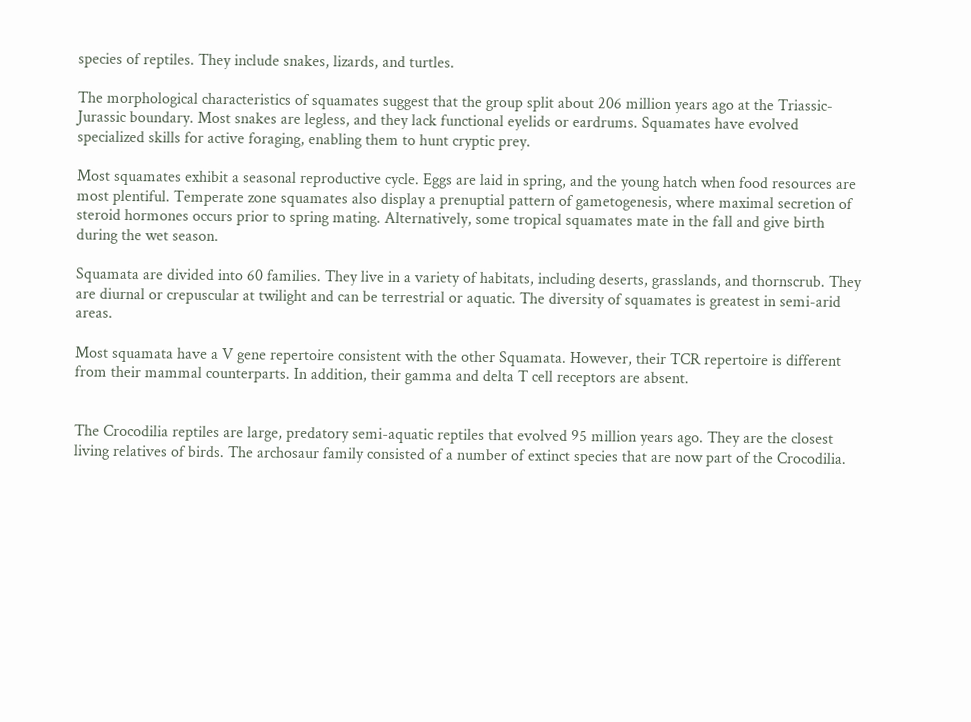species of reptiles. They include snakes, lizards, and turtles.

The morphological characteristics of squamates suggest that the group split about 206 million years ago at the Triassic-Jurassic boundary. Most snakes are legless, and they lack functional eyelids or eardrums. Squamates have evolved specialized skills for active foraging, enabling them to hunt cryptic prey.

Most squamates exhibit a seasonal reproductive cycle. Eggs are laid in spring, and the young hatch when food resources are most plentiful. Temperate zone squamates also display a prenuptial pattern of gametogenesis, where maximal secretion of steroid hormones occurs prior to spring mating. Alternatively, some tropical squamates mate in the fall and give birth during the wet season.

Squamata are divided into 60 families. They live in a variety of habitats, including deserts, grasslands, and thornscrub. They are diurnal or crepuscular at twilight and can be terrestrial or aquatic. The diversity of squamates is greatest in semi-arid areas.

Most squamata have a V gene repertoire consistent with the other Squamata. However, their TCR repertoire is different from their mammal counterparts. In addition, their gamma and delta T cell receptors are absent.


The Crocodilia reptiles are large, predatory semi-aquatic reptiles that evolved 95 million years ago. They are the closest living relatives of birds. The archosaur family consisted of a number of extinct species that are now part of the Crocodilia.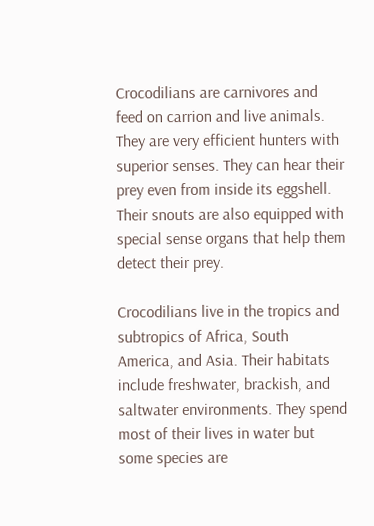Crocodilians are carnivores and feed on carrion and live animals. They are very efficient hunters with superior senses. They can hear their prey even from inside its eggshell. Their snouts are also equipped with special sense organs that help them detect their prey.

Crocodilians live in the tropics and subtropics of Africa, South America, and Asia. Their habitats include freshwater, brackish, and saltwater environments. They spend most of their lives in water but some species are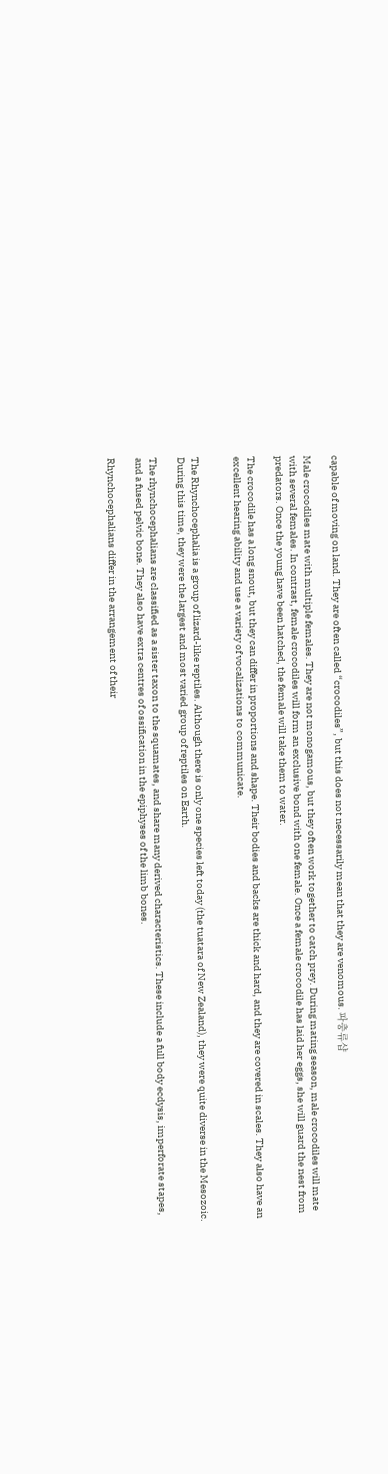capable of moving on land. They are often called “crocodiles”, but this does not necessarily mean that they are venomous. 파충류샵

Male crocodiles mate with multiple females. They are not monogamous, but they often work together to catch prey. During mating season, male crocodiles will mate with several females. In contrast, female crocodiles will form an exclusive bond with one female. Once a female crocodile has laid her eggs, she will guard the nest from predators. Once the young have been hatched, the female will take them to water.

The crocodile has a long snout, but they can differ in proportions and shape. Their bodies and backs are thick and hard, and they are covered in scales. They also have an excellent hearing ability and use a variety of vocalizations to communicate.


The Rhynchocephalia is a group of lizard-like reptiles. Although there is only one species left today (the tuatara of New Zealand), they were quite diverse in the Mesozoic. During this time, they were the largest and most varied group of reptiles on Earth.

The rhynchocephalians are classified as a sister taxon to the squamates, and share many derived characteristics. These include a full body ecdysis, imperforate stapes, and a fused pelvic bone. They also have extra centres of ossification in the epiphyses of the limb bones.

Rhynchocephalians differ in the arrangement of their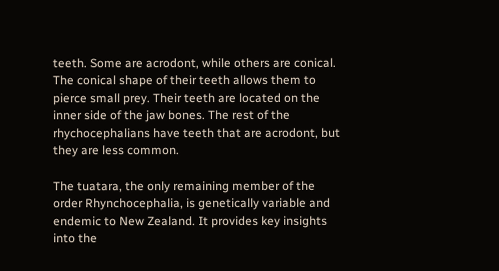teeth. Some are acrodont, while others are conical. The conical shape of their teeth allows them to pierce small prey. Their teeth are located on the inner side of the jaw bones. The rest of the rhychocephalians have teeth that are acrodont, but they are less common.

The tuatara, the only remaining member of the order Rhynchocephalia, is genetically variable and endemic to New Zealand. It provides key insights into the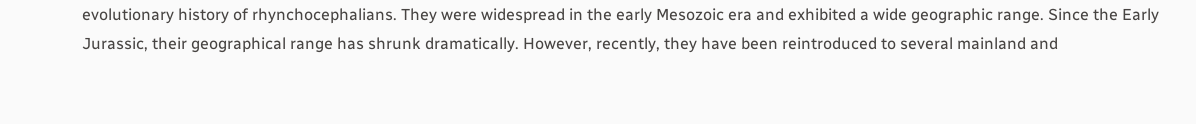evolutionary history of rhynchocephalians. They were widespread in the early Mesozoic era and exhibited a wide geographic range. Since the Early Jurassic, their geographical range has shrunk dramatically. However, recently, they have been reintroduced to several mainland and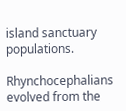island sanctuary populations.

Rhynchocephalians evolved from the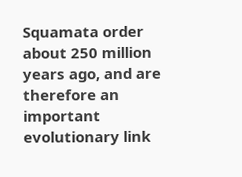Squamata order about 250 million years ago, and are therefore an important evolutionary link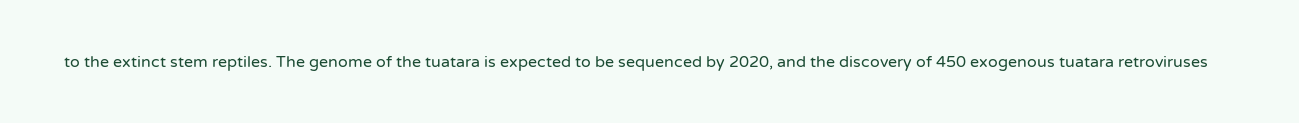to the extinct stem reptiles. The genome of the tuatara is expected to be sequenced by 2020, and the discovery of 450 exogenous tuatara retroviruses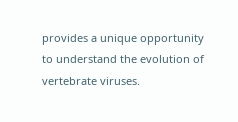provides a unique opportunity to understand the evolution of vertebrate viruses.